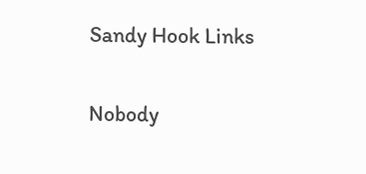Sandy Hook Links

Nobody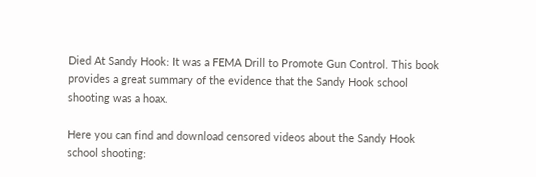Died At Sandy Hook: It was a FEMA Drill to Promote Gun Control. This book provides a great summary of the evidence that the Sandy Hook school shooting was a hoax.

Here you can find and download censored videos about the Sandy Hook school shooting: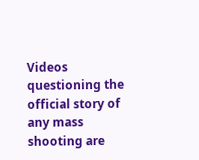Videos questioning the official story of any mass shooting are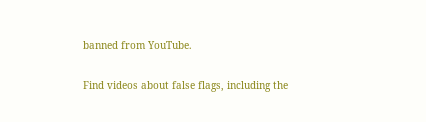banned from YouTube.

Find videos about false flags, including the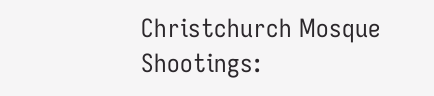Christchurch Mosque Shootings: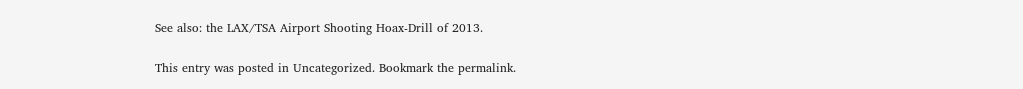See also: the LAX/TSA Airport Shooting Hoax-Drill of 2013.

This entry was posted in Uncategorized. Bookmark the permalink.